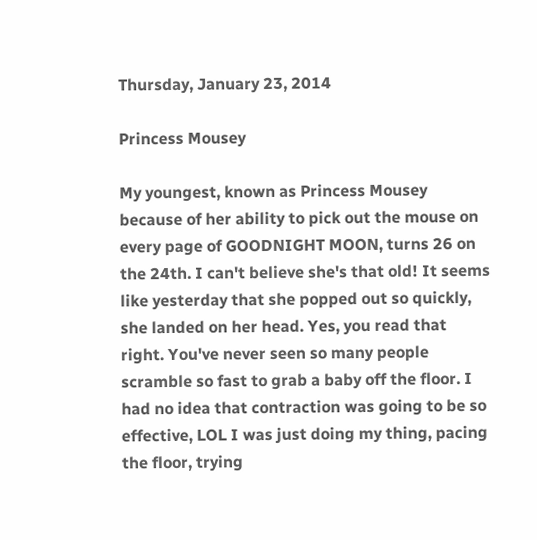Thursday, January 23, 2014

Princess Mousey

My youngest, known as Princess Mousey because of her ability to pick out the mouse on every page of GOODNIGHT MOON, turns 26 on the 24th. I can't believe she's that old! It seems like yesterday that she popped out so quickly, she landed on her head. Yes, you read that right. You've never seen so many people scramble so fast to grab a baby off the floor. I had no idea that contraction was going to be so effective, LOL I was just doing my thing, pacing the floor, trying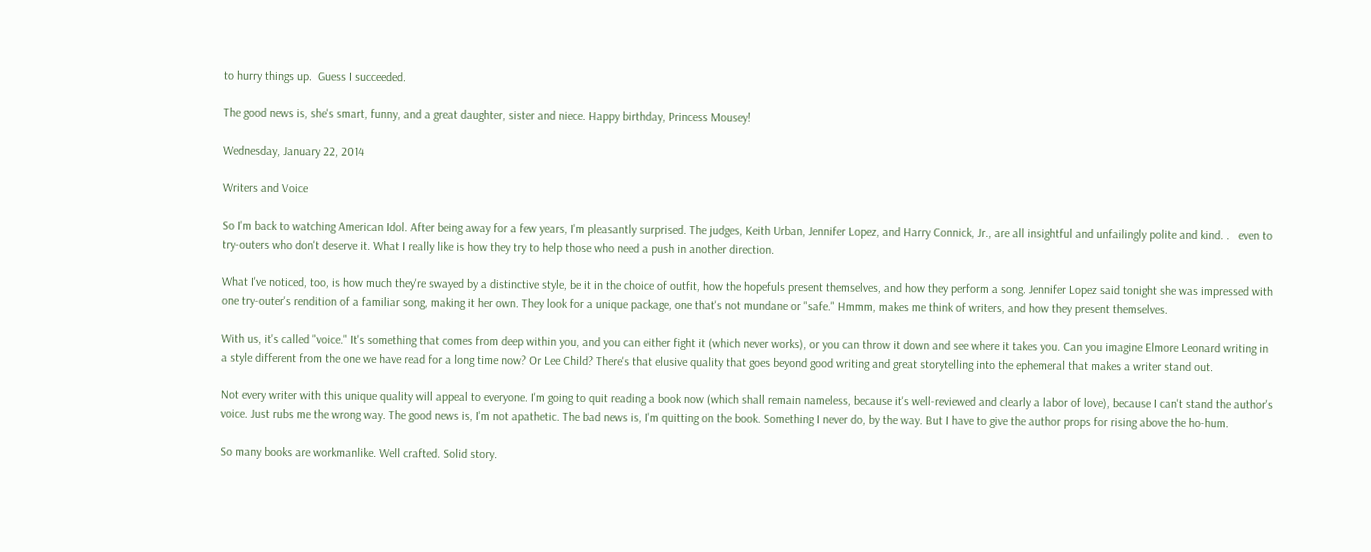to hurry things up.  Guess I succeeded.

The good news is, she's smart, funny, and a great daughter, sister and niece. Happy birthday, Princess Mousey!

Wednesday, January 22, 2014

Writers and Voice

So I'm back to watching American Idol. After being away for a few years, I'm pleasantly surprised. The judges, Keith Urban, Jennifer Lopez, and Harry Connick, Jr., are all insightful and unfailingly polite and kind. .   even to try-outers who don't deserve it. What I really like is how they try to help those who need a push in another direction.

What I've noticed, too, is how much they're swayed by a distinctive style, be it in the choice of outfit, how the hopefuls present themselves, and how they perform a song. Jennifer Lopez said tonight she was impressed with one try-outer's rendition of a familiar song, making it her own. They look for a unique package, one that's not mundane or "safe." Hmmm, makes me think of writers, and how they present themselves.

With us, it's called "voice." It's something that comes from deep within you, and you can either fight it (which never works), or you can throw it down and see where it takes you. Can you imagine Elmore Leonard writing in a style different from the one we have read for a long time now? Or Lee Child? There's that elusive quality that goes beyond good writing and great storytelling into the ephemeral that makes a writer stand out.

Not every writer with this unique quality will appeal to everyone. I'm going to quit reading a book now (which shall remain nameless, because it's well-reviewed and clearly a labor of love), because I can't stand the author's voice. Just rubs me the wrong way. The good news is, I'm not apathetic. The bad news is, I'm quitting on the book. Something I never do, by the way. But I have to give the author props for rising above the ho-hum.

So many books are workmanlike. Well crafted. Solid story.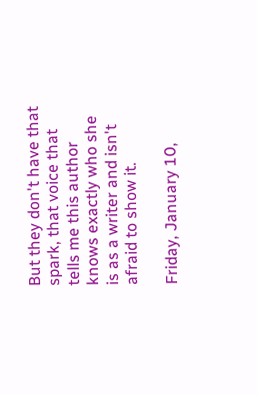But they don't have that spark, that voice that tells me this author knows exactly who she is as a writer and isn't afraid to show it.

Friday, January 10,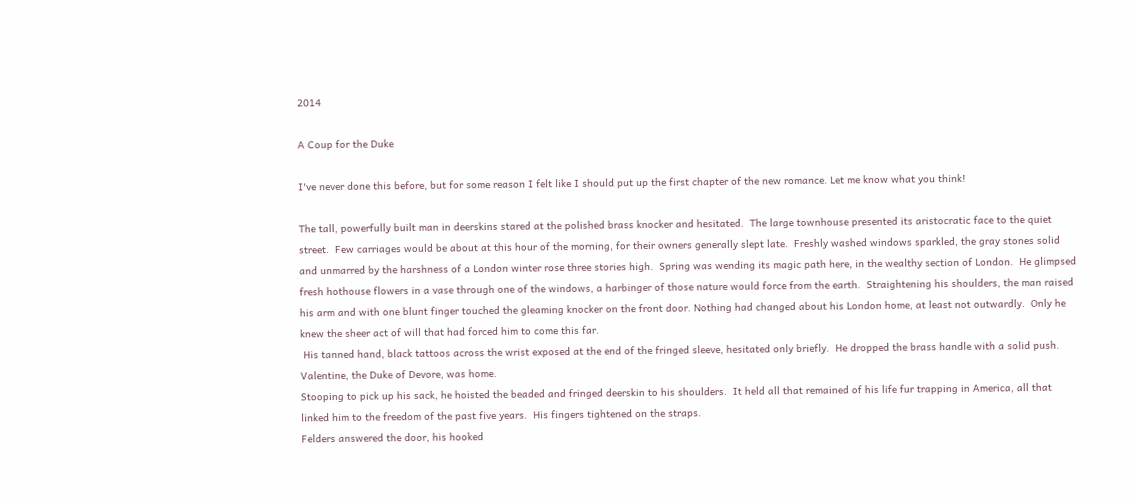2014

A Coup for the Duke

I've never done this before, but for some reason I felt like I should put up the first chapter of the new romance. Let me know what you think!

The tall, powerfully built man in deerskins stared at the polished brass knocker and hesitated.  The large townhouse presented its aristocratic face to the quiet street.  Few carriages would be about at this hour of the morning, for their owners generally slept late.  Freshly washed windows sparkled, the gray stones solid and unmarred by the harshness of a London winter rose three stories high.  Spring was wending its magic path here, in the wealthy section of London.  He glimpsed fresh hothouse flowers in a vase through one of the windows, a harbinger of those nature would force from the earth.  Straightening his shoulders, the man raised his arm and with one blunt finger touched the gleaming knocker on the front door. Nothing had changed about his London home, at least not outwardly.  Only he knew the sheer act of will that had forced him to come this far.
 His tanned hand, black tattoos across the wrist exposed at the end of the fringed sleeve, hesitated only briefly.  He dropped the brass handle with a solid push.
Valentine, the Duke of Devore, was home.
Stooping to pick up his sack, he hoisted the beaded and fringed deerskin to his shoulders.  It held all that remained of his life fur trapping in America, all that linked him to the freedom of the past five years.  His fingers tightened on the straps.
Felders answered the door, his hooked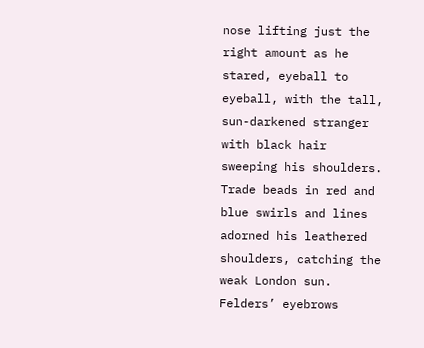nose lifting just the right amount as he stared, eyeball to eyeball, with the tall, sun-darkened stranger with black hair sweeping his shoulders.  Trade beads in red and blue swirls and lines adorned his leathered shoulders, catching the weak London sun.  Felders’ eyebrows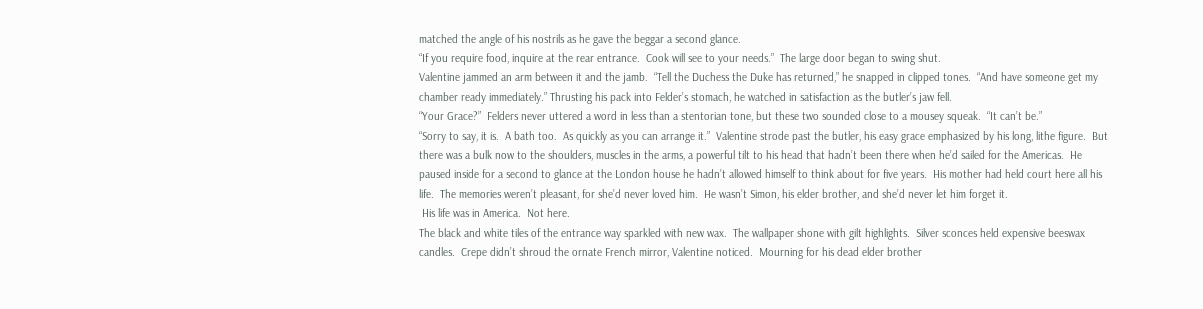matched the angle of his nostrils as he gave the beggar a second glance.
“If you require food, inquire at the rear entrance.  Cook will see to your needs.”  The large door began to swing shut.
Valentine jammed an arm between it and the jamb.  “Tell the Duchess the Duke has returned,” he snapped in clipped tones.  “And have someone get my chamber ready immediately.” Thrusting his pack into Felder’s stomach, he watched in satisfaction as the butler’s jaw fell.
“Your Grace?”  Felders never uttered a word in less than a stentorian tone, but these two sounded close to a mousey squeak.  “It can’t be.”
“Sorry to say, it is.  A bath too.  As quickly as you can arrange it.”  Valentine strode past the butler, his easy grace emphasized by his long, lithe figure.  But there was a bulk now to the shoulders, muscles in the arms, a powerful tilt to his head that hadn’t been there when he’d sailed for the Americas.  He paused inside for a second to glance at the London house he hadn’t allowed himself to think about for five years.  His mother had held court here all his life.  The memories weren’t pleasant, for she’d never loved him.  He wasn’t Simon, his elder brother, and she’d never let him forget it.
 His life was in America.  Not here.
The black and white tiles of the entrance way sparkled with new wax.  The wallpaper shone with gilt highlights.  Silver sconces held expensive beeswax candles.  Crepe didn’t shroud the ornate French mirror, Valentine noticed.  Mourning for his dead elder brother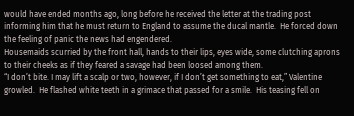would have ended months ago, long before he received the letter at the trading post informing him that he must return to England to assume the ducal mantle.  He forced down the feeling of panic the news had engendered.
Housemaids scurried by the front hall, hands to their lips, eyes wide, some clutching aprons to their cheeks as if they feared a savage had been loosed among them.
“I don’t bite. I may lift a scalp or two, however, if I don’t get something to eat,” Valentine growled.  He flashed white teeth in a grimace that passed for a smile.  His teasing fell on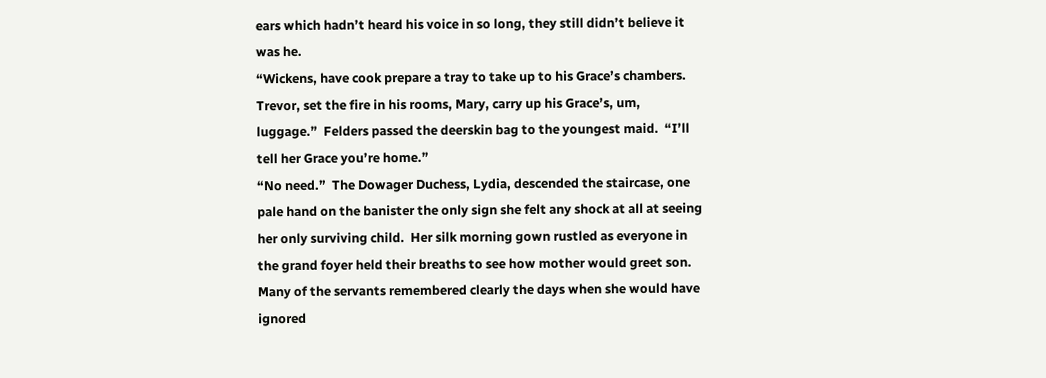ears which hadn’t heard his voice in so long, they still didn’t believe it was he.
“Wickens, have cook prepare a tray to take up to his Grace’s chambers.  Trevor, set the fire in his rooms, Mary, carry up his Grace’s, um, luggage.”  Felders passed the deerskin bag to the youngest maid.  “I’ll tell her Grace you’re home.”
“No need.”  The Dowager Duchess, Lydia, descended the staircase, one pale hand on the banister the only sign she felt any shock at all at seeing her only surviving child.  Her silk morning gown rustled as everyone in the grand foyer held their breaths to see how mother would greet son. Many of the servants remembered clearly the days when she would have ignored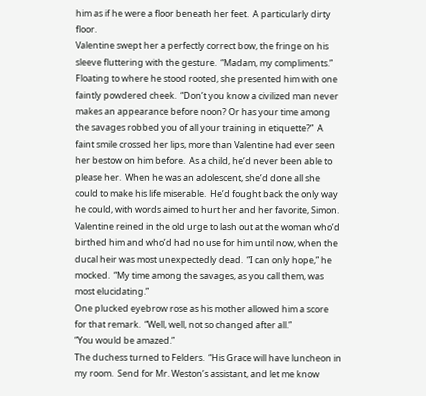him as if he were a floor beneath her feet.  A particularly dirty floor.
Valentine swept her a perfectly correct bow, the fringe on his sleeve fluttering with the gesture.  “Madam, my compliments.”
Floating to where he stood rooted, she presented him with one faintly powdered cheek.  “Don’t you know a civilized man never makes an appearance before noon? Or has your time among the savages robbed you of all your training in etiquette?”  A faint smile crossed her lips, more than Valentine had ever seen her bestow on him before.  As a child, he’d never been able to please her.  When he was an adolescent, she’d done all she could to make his life miserable.  He’d fought back the only way he could, with words aimed to hurt her and her favorite, Simon.
Valentine reined in the old urge to lash out at the woman who’d birthed him and who’d had no use for him until now, when the ducal heir was most unexpectedly dead.  “I can only hope,” he mocked.  “My time among the savages, as you call them, was most elucidating.”
One plucked eyebrow rose as his mother allowed him a score for that remark.  “Well, well, not so changed after all.”
“You would be amazed.”
The duchess turned to Felders.  “His Grace will have luncheon in my room.  Send for Mr. Weston’s assistant, and let me know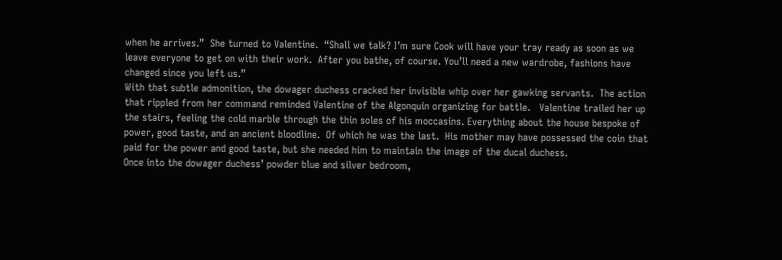when he arrives.”  She turned to Valentine.  “Shall we talk? I’m sure Cook will have your tray ready as soon as we leave everyone to get on with their work.  After you bathe, of course. You’ll need a new wardrobe, fashions have changed since you left us.”
With that subtle admonition, the dowager duchess cracked her invisible whip over her gawking servants.  The action that rippled from her command reminded Valentine of the Algonquin organizing for battle.   Valentine trailed her up the stairs, feeling the cold marble through the thin soles of his moccasins. Everything about the house bespoke of power, good taste, and an ancient bloodline.  Of which he was the last.  His mother may have possessed the coin that paid for the power and good taste, but she needed him to maintain the image of the ducal duchess.
Once into the dowager duchess’ powder blue and silver bedroom,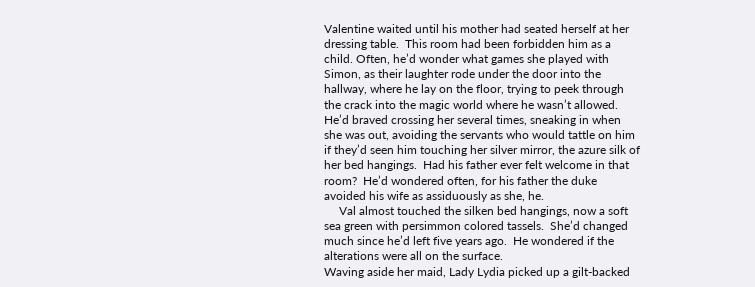Valentine waited until his mother had seated herself at her dressing table.  This room had been forbidden him as a child. Often, he’d wonder what games she played with Simon, as their laughter rode under the door into the hallway, where he lay on the floor, trying to peek through the crack into the magic world where he wasn’t allowed.  He’d braved crossing her several times, sneaking in when she was out, avoiding the servants who would tattle on him if they’d seen him touching her silver mirror, the azure silk of her bed hangings.  Had his father ever felt welcome in that room?  He’d wondered often, for his father the duke avoided his wife as assiduously as she, he.
     Val almost touched the silken bed hangings, now a soft sea green with persimmon colored tassels.  She’d changed much since he’d left five years ago.  He wondered if the alterations were all on the surface.
Waving aside her maid, Lady Lydia picked up a gilt-backed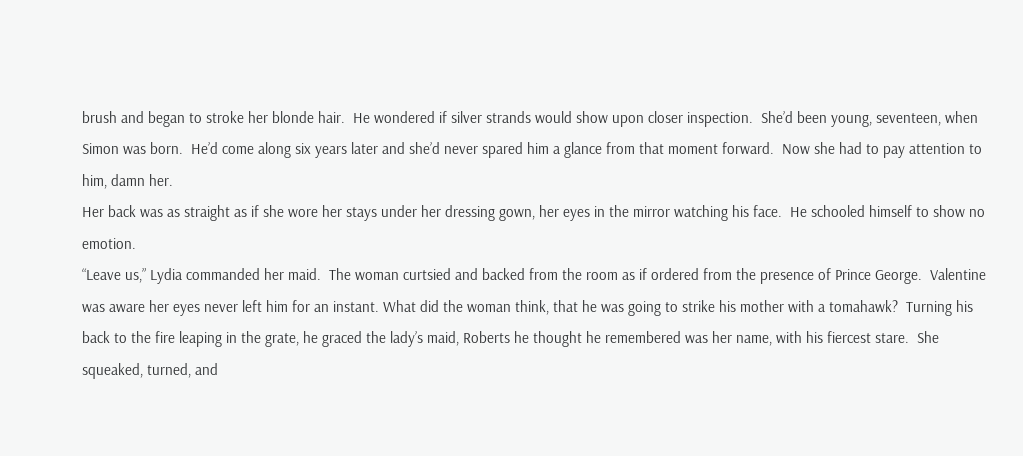brush and began to stroke her blonde hair.  He wondered if silver strands would show upon closer inspection.  She’d been young, seventeen, when Simon was born.  He’d come along six years later and she’d never spared him a glance from that moment forward.  Now she had to pay attention to him, damn her.
Her back was as straight as if she wore her stays under her dressing gown, her eyes in the mirror watching his face.  He schooled himself to show no emotion.
“Leave us,” Lydia commanded her maid.  The woman curtsied and backed from the room as if ordered from the presence of Prince George.  Valentine was aware her eyes never left him for an instant. What did the woman think, that he was going to strike his mother with a tomahawk?  Turning his back to the fire leaping in the grate, he graced the lady’s maid, Roberts he thought he remembered was her name, with his fiercest stare.  She squeaked, turned, and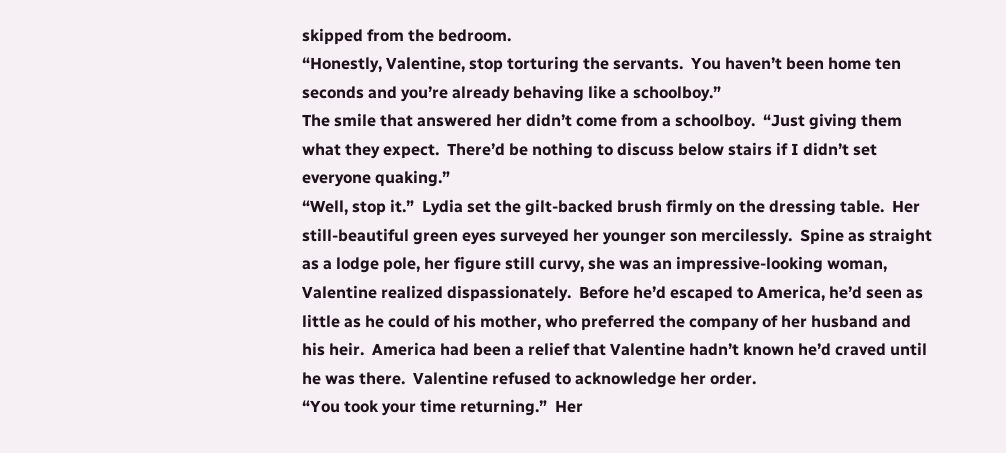skipped from the bedroom.
“Honestly, Valentine, stop torturing the servants.  You haven’t been home ten seconds and you’re already behaving like a schoolboy.”
The smile that answered her didn’t come from a schoolboy.  “Just giving them what they expect.  There’d be nothing to discuss below stairs if I didn’t set everyone quaking.”
“Well, stop it.”  Lydia set the gilt-backed brush firmly on the dressing table.  Her still-beautiful green eyes surveyed her younger son mercilessly.  Spine as straight as a lodge pole, her figure still curvy, she was an impressive-looking woman, Valentine realized dispassionately.  Before he’d escaped to America, he’d seen as little as he could of his mother, who preferred the company of her husband and his heir.  America had been a relief that Valentine hadn’t known he’d craved until he was there.  Valentine refused to acknowledge her order.
“You took your time returning.”  Her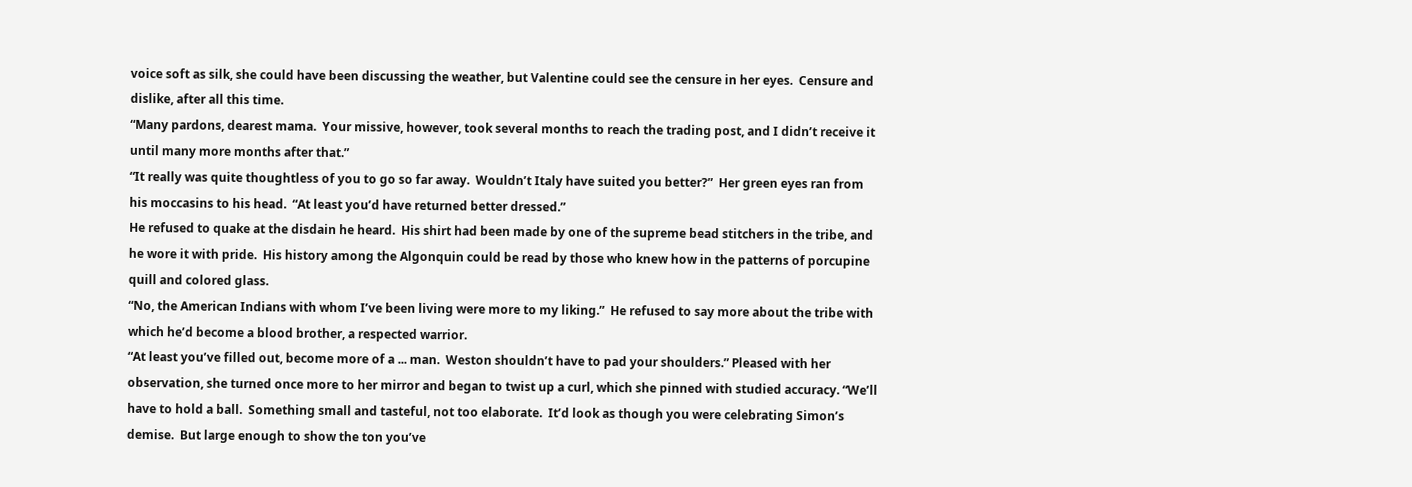voice soft as silk, she could have been discussing the weather, but Valentine could see the censure in her eyes.  Censure and dislike, after all this time.
“Many pardons, dearest mama.  Your missive, however, took several months to reach the trading post, and I didn’t receive it until many more months after that.”
“It really was quite thoughtless of you to go so far away.  Wouldn’t Italy have suited you better?”  Her green eyes ran from his moccasins to his head.  “At least you’d have returned better dressed.”
He refused to quake at the disdain he heard.  His shirt had been made by one of the supreme bead stitchers in the tribe, and he wore it with pride.  His history among the Algonquin could be read by those who knew how in the patterns of porcupine quill and colored glass.
“No, the American Indians with whom I’ve been living were more to my liking.”  He refused to say more about the tribe with which he’d become a blood brother, a respected warrior.
“At least you’ve filled out, become more of a ... man.  Weston shouldn’t have to pad your shoulders.” Pleased with her observation, she turned once more to her mirror and began to twist up a curl, which she pinned with studied accuracy. “We’ll have to hold a ball.  Something small and tasteful, not too elaborate.  It’d look as though you were celebrating Simon’s demise.  But large enough to show the ton you’ve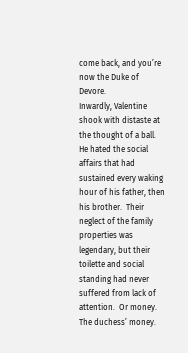come back, and you’re now the Duke of Devore.
Inwardly, Valentine shook with distaste at the thought of a ball.  He hated the social affairs that had sustained every waking hour of his father, then his brother.  Their neglect of the family properties was legendary, but their toilette and social standing had never suffered from lack of attention.  Or money.  The duchess’ money.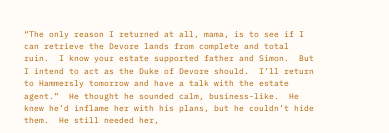“The only reason I returned at all, mama, is to see if I can retrieve the Devore lands from complete and total ruin.  I know your estate supported father and Simon.  But I intend to act as the Duke of Devore should.  I’ll return to Hammersly tomorrow and have a talk with the estate agent.”  He thought he sounded calm, business-like.  He knew he’d inflame her with his plans, but he couldn’t hide them.  He still needed her,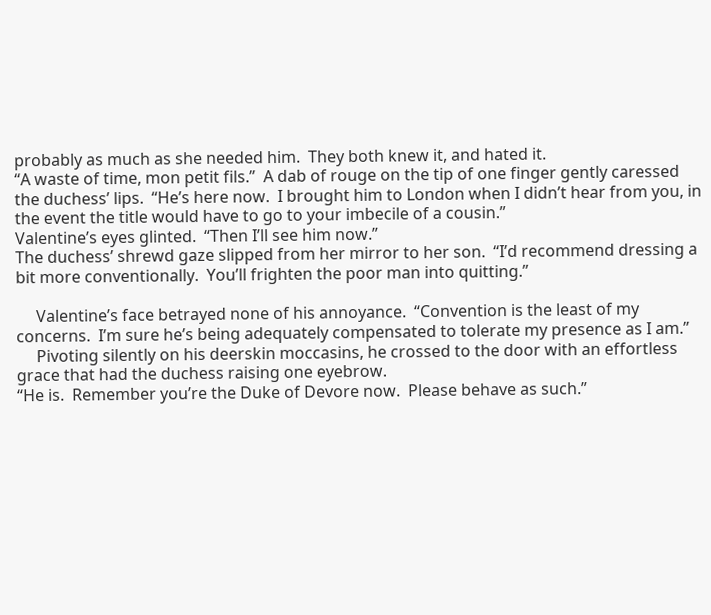probably as much as she needed him.  They both knew it, and hated it.
“A waste of time, mon petit fils.”  A dab of rouge on the tip of one finger gently caressed the duchess’ lips.  “He’s here now.  I brought him to London when I didn’t hear from you, in the event the title would have to go to your imbecile of a cousin.”
Valentine’s eyes glinted.  “Then I’ll see him now.”
The duchess’ shrewd gaze slipped from her mirror to her son.  “I’d recommend dressing a bit more conventionally.  You’ll frighten the poor man into quitting.”

     Valentine’s face betrayed none of his annoyance.  “Convention is the least of my concerns.  I’m sure he’s being adequately compensated to tolerate my presence as I am.”
     Pivoting silently on his deerskin moccasins, he crossed to the door with an effortless grace that had the duchess raising one eyebrow.
“He is.  Remember you’re the Duke of Devore now.  Please behave as such.”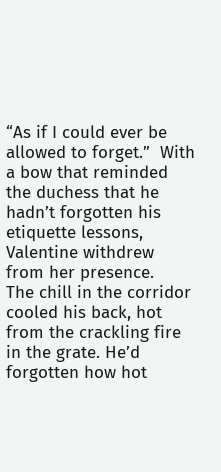“As if I could ever be allowed to forget.”  With a bow that reminded the duchess that he hadn’t forgotten his etiquette lessons, Valentine withdrew from her presence.   The chill in the corridor cooled his back, hot from the crackling fire in the grate. He’d forgotten how hot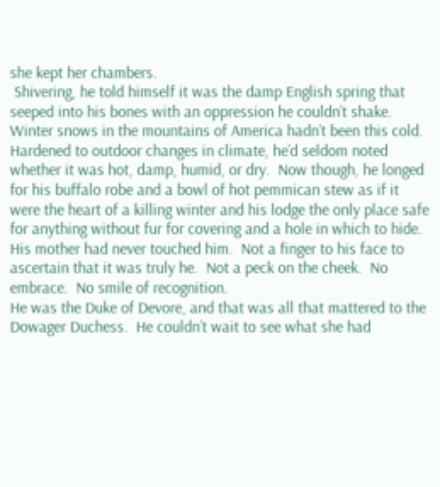she kept her chambers.
 Shivering, he told himself it was the damp English spring that seeped into his bones with an oppression he couldn’t shake.
Winter snows in the mountains of America hadn’t been this cold.  Hardened to outdoor changes in climate, he’d seldom noted whether it was hot, damp, humid, or dry.  Now though, he longed for his buffalo robe and a bowl of hot pemmican stew as if it were the heart of a killing winter and his lodge the only place safe for anything without fur for covering and a hole in which to hide.
His mother had never touched him.  Not a finger to his face to ascertain that it was truly he.  Not a peck on the cheek.  No embrace.  No smile of recognition.
He was the Duke of Devore, and that was all that mattered to the Dowager Duchess.  He couldn’t wait to see what she had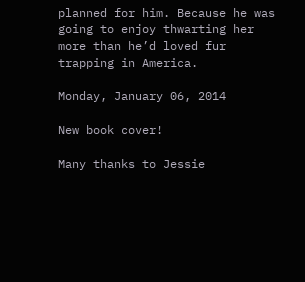planned for him. Because he was going to enjoy thwarting her more than he’d loved fur trapping in America.

Monday, January 06, 2014

New book cover!

Many thanks to Jessie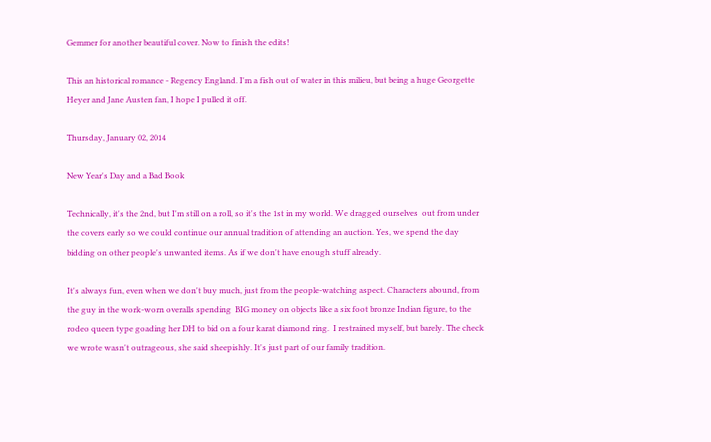Gemmer for another beautiful cover. Now to finish the edits!

This an historical romance - Regency England. I'm a fish out of water in this milieu, but being a huge Georgette Heyer and Jane Austen fan, I hope I pulled it off.

Thursday, January 02, 2014

New Year's Day and a Bad Book

Technically, it's the 2nd, but I'm still on a roll, so it's the 1st in my world. We dragged ourselves  out from under the covers early so we could continue our annual tradition of attending an auction. Yes, we spend the day bidding on other people's unwanted items. As if we don't have enough stuff already.

It's always fun, even when we don't buy much, just from the people-watching aspect. Characters abound, from the guy in the work-worn overalls spending  BIG money on objects like a six foot bronze Indian figure, to the rodeo queen type goading her DH to bid on a four karat diamond ring.  I restrained myself, but barely. The check we wrote wasn't outrageous, she said sheepishly. It's just part of our family tradition.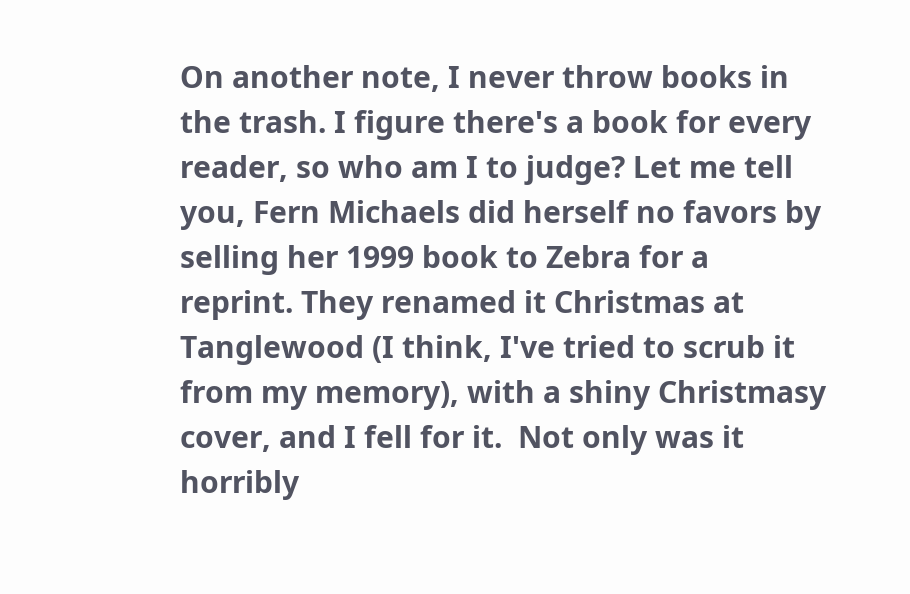On another note, I never throw books in the trash. I figure there's a book for every reader, so who am I to judge? Let me tell you, Fern Michaels did herself no favors by selling her 1999 book to Zebra for a reprint. They renamed it Christmas at Tanglewood (I think, I've tried to scrub it from my memory), with a shiny Christmasy cover, and I fell for it.  Not only was it horribly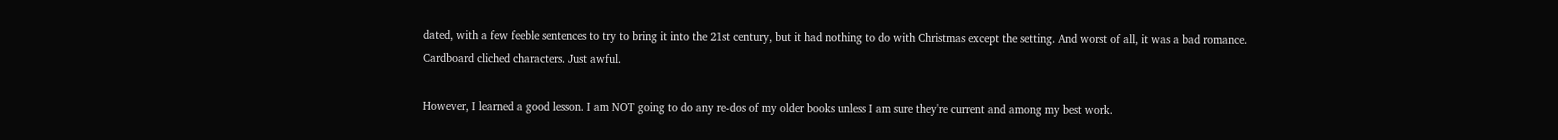dated, with a few feeble sentences to try to bring it into the 21st century, but it had nothing to do with Christmas except the setting. And worst of all, it was a bad romance. Cardboard cliched characters. Just awful.

However, I learned a good lesson. I am NOT going to do any re-dos of my older books unless I am sure they're current and among my best work.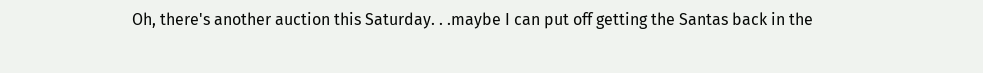Oh, there's another auction this Saturday. . .maybe I can put off getting the Santas back in the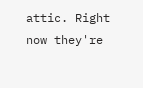attic. Right now they're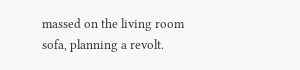massed on the living room sofa, planning a revolt.